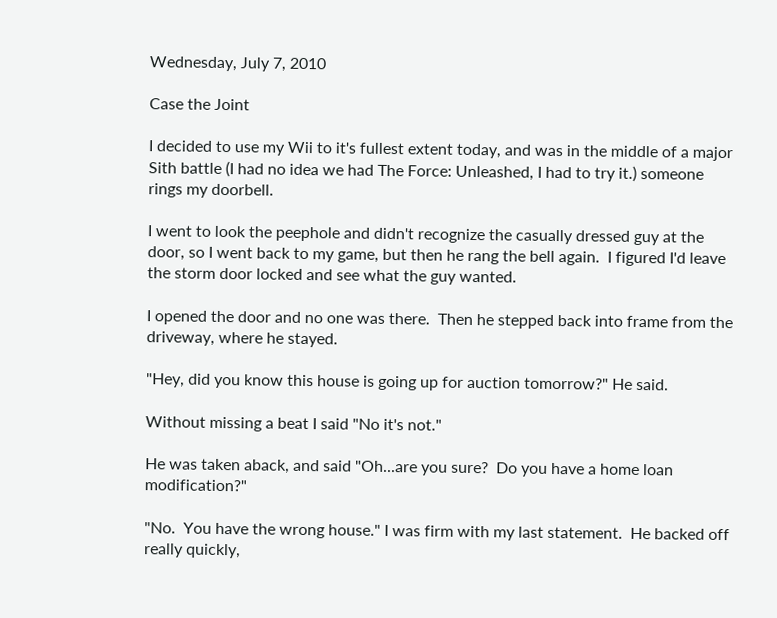Wednesday, July 7, 2010

Case the Joint

I decided to use my Wii to it's fullest extent today, and was in the middle of a major Sith battle (I had no idea we had The Force: Unleashed, I had to try it.) someone rings my doorbell.

I went to look the peephole and didn't recognize the casually dressed guy at the door, so I went back to my game, but then he rang the bell again.  I figured I'd leave the storm door locked and see what the guy wanted.

I opened the door and no one was there.  Then he stepped back into frame from the driveway, where he stayed.

"Hey, did you know this house is going up for auction tomorrow?" He said.

Without missing a beat I said "No it's not."

He was taken aback, and said "Oh...are you sure?  Do you have a home loan modification?"

"No.  You have the wrong house." I was firm with my last statement.  He backed off really quickly,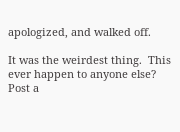apologized, and walked off.

It was the weirdest thing.  This ever happen to anyone else?
Post a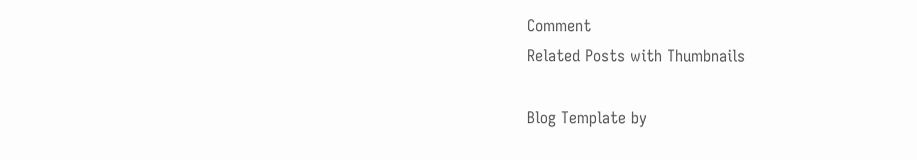Comment
Related Posts with Thumbnails

Blog Template by